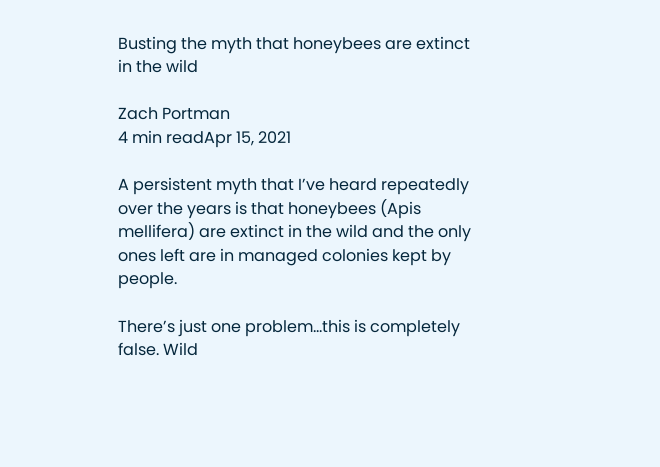Busting the myth that honeybees are extinct in the wild

Zach Portman
4 min readApr 15, 2021

A persistent myth that I’ve heard repeatedly over the years is that honeybees (Apis mellifera) are extinct in the wild and the only ones left are in managed colonies kept by people.

There’s just one problem…this is completely false. Wild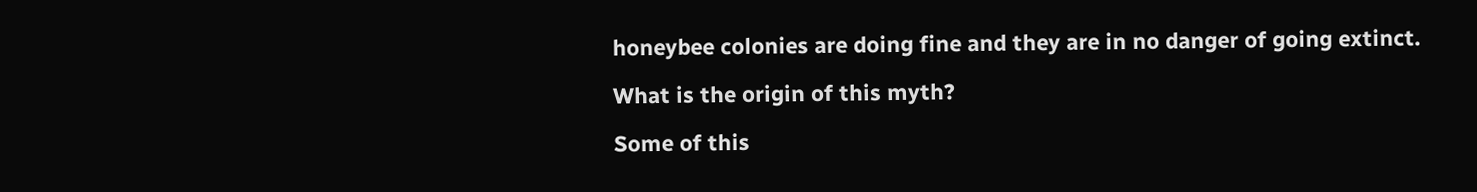honeybee colonies are doing fine and they are in no danger of going extinct.

What is the origin of this myth?

Some of this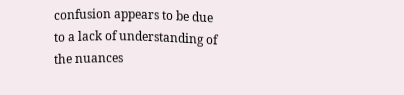confusion appears to be due to a lack of understanding of the nuances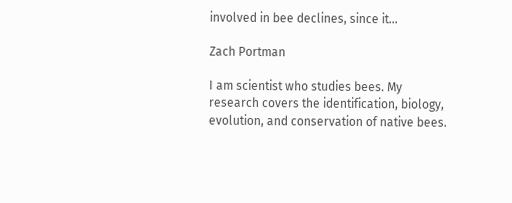involved in bee declines, since it…

Zach Portman

I am scientist who studies bees. My research covers the identification, biology, evolution, and conservation of native bees.